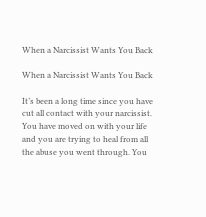When a Narcissist Wants You Back

When a Narcissist Wants You Back

It’s been a long time since you have cut all contact with your narcissist. You have moved on with your life and you are trying to heal from all the abuse you went through. You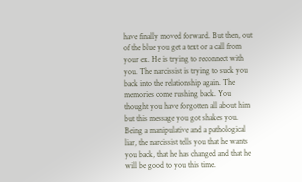have finally moved forward. But then, out of the blue you get a text or a call from your ex. He is trying to reconnect with you. The narcissist is trying to suck you back into the relationship again. The memories come rushing back. You thought you have forgotten all about him but this message you got shakes you. Being a manipulative and a pathological liar, the narcissist tells you that he wants you back, that he has changed and that he will be good to you this time.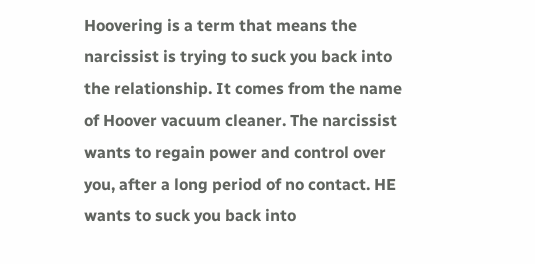Hoovering is a term that means the narcissist is trying to suck you back into the relationship. It comes from the name of Hoover vacuum cleaner. The narcissist wants to regain power and control over you, after a long period of no contact. HE wants to suck you back into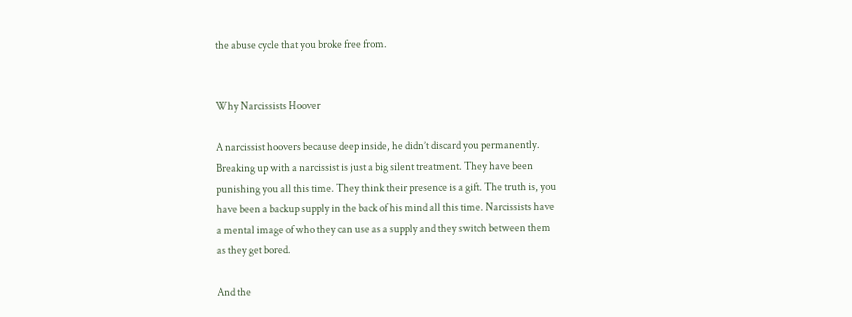the abuse cycle that you broke free from.


Why Narcissists Hoover

A narcissist hoovers because deep inside, he didn’t discard you permanently. Breaking up with a narcissist is just a big silent treatment. They have been punishing you all this time. They think their presence is a gift. The truth is, you have been a backup supply in the back of his mind all this time. Narcissists have a mental image of who they can use as a supply and they switch between them as they get bored.

And the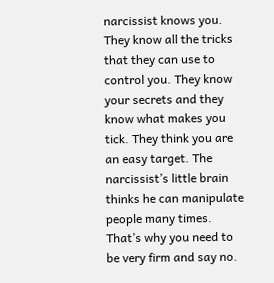narcissist knows you. They know all the tricks that they can use to control you. They know your secrets and they know what makes you tick. They think you are an easy target. The narcissist’s little brain thinks he can manipulate people many times. That’s why you need to be very firm and say no.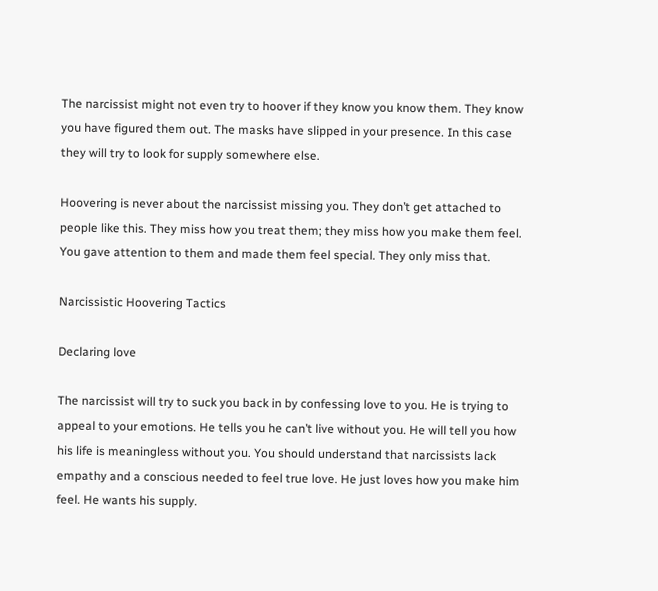The narcissist might not even try to hoover if they know you know them. They know you have figured them out. The masks have slipped in your presence. In this case they will try to look for supply somewhere else.

Hoovering is never about the narcissist missing you. They don’t get attached to people like this. They miss how you treat them; they miss how you make them feel. You gave attention to them and made them feel special. They only miss that.

Narcissistic Hoovering Tactics

Declaring love

The narcissist will try to suck you back in by confessing love to you. He is trying to appeal to your emotions. He tells you he can’t live without you. He will tell you how his life is meaningless without you. You should understand that narcissists lack empathy and a conscious needed to feel true love. He just loves how you make him feel. He wants his supply.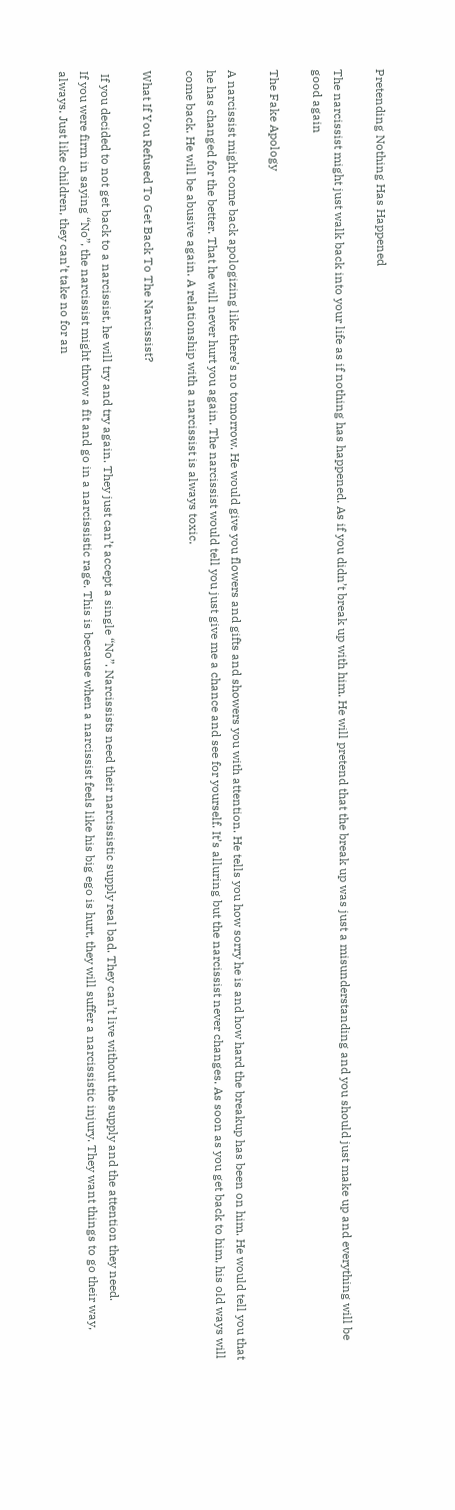Pretending Nothing Has Happened

The narcissist might just walk back into your life as if nothing has happened. As if you didn’t break up with him. He will pretend that the break up was just a misunderstanding and you should just make up and everything will be good again

The Fake Apology

A narcissist might come back apologizing like there’s no tomorrow. He would give you flowers and gifts and showers you with attention. He tells you how sorry he is and how hard the breakup has been on him. He would tell you that he has changed for the better. That he will never hurt you again. The narcissist would tell you just give me a chance and see for yourself. It’s alluring but the narcissist never changes. As soon as you get back to him, his old ways will come back. He will be abusive again. A relationship with a narcissist is always toxic.

What If You Refused To Get Back To The Narcissist?

 If you decided to not get back to a narcissist, he will try and try again. They just can’t accept a single “No”. Narcissists need their narcissistic supply real bad. They can’t live without the supply and the attention they need.
If you were firm in saying “No”, the narcissist might throw a fit and go in a narcissistic rage. This is because when a narcissist feels like his big ego is hurt, they will suffer a narcissistic injury. They want things to go their way, always. Just like children, they can’t take no for an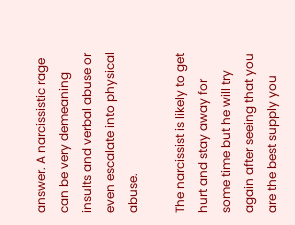answer. A narcissistic rage can be very demeaning insults and verbal abuse or even escalate into physical abuse.

The narcissist is likely to get hurt and stay away for some time but he will try again after seeing that you are the best supply you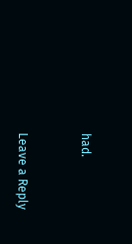had.


Leave a Reply